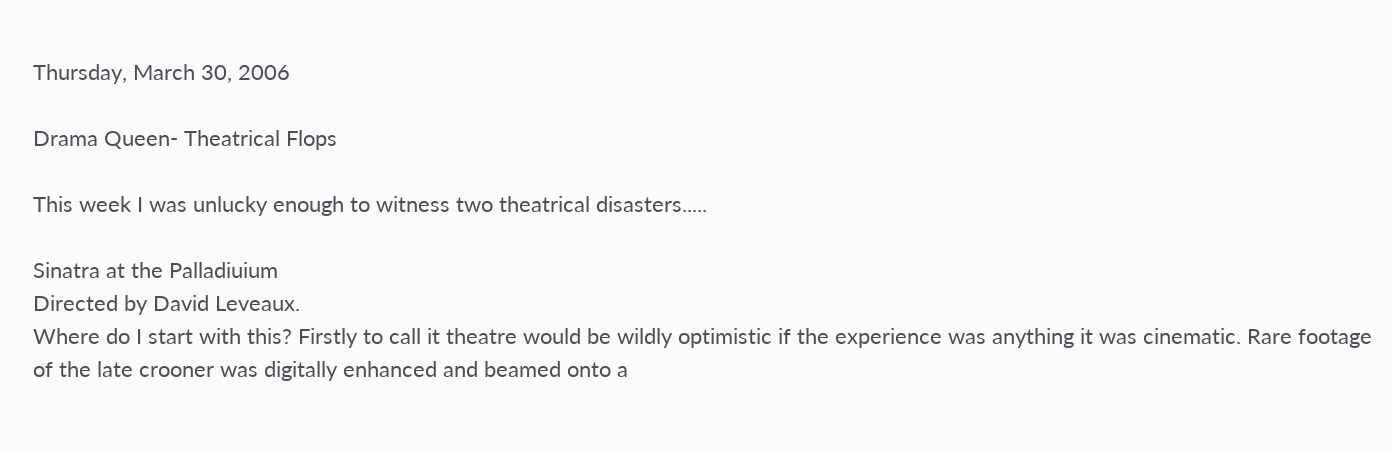Thursday, March 30, 2006

Drama Queen- Theatrical Flops

This week I was unlucky enough to witness two theatrical disasters.....

Sinatra at the Palladiuium
Directed by David Leveaux.
Where do I start with this? Firstly to call it theatre would be wildly optimistic if the experience was anything it was cinematic. Rare footage of the late crooner was digitally enhanced and beamed onto a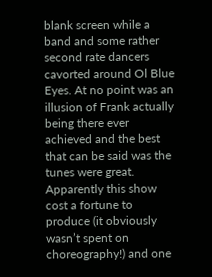blank screen while a band and some rather second rate dancers cavorted around Ol Blue Eyes. At no point was an illusion of Frank actually being there ever achieved and the best that can be said was the tunes were great. Apparently this show cost a fortune to produce (it obviously wasn’t spent on choreography!) and one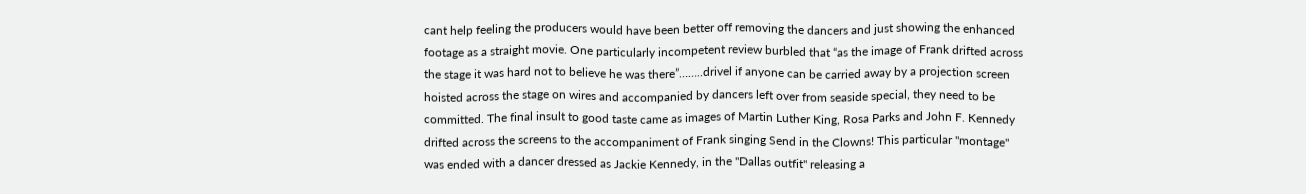cant help feeling the producers would have been better off removing the dancers and just showing the enhanced footage as a straight movie. One particularly incompetent review burbled that “as the image of Frank drifted across the stage it was hard not to believe he was there”……..drivel if anyone can be carried away by a projection screen hoisted across the stage on wires and accompanied by dancers left over from seaside special, they need to be committed. The final insult to good taste came as images of Martin Luther King, Rosa Parks and John F. Kennedy drifted across the screens to the accompaniment of Frank singing Send in the Clowns! This particular "montage" was ended with a dancer dressed as Jackie Kennedy, in the "Dallas outfit" releasing a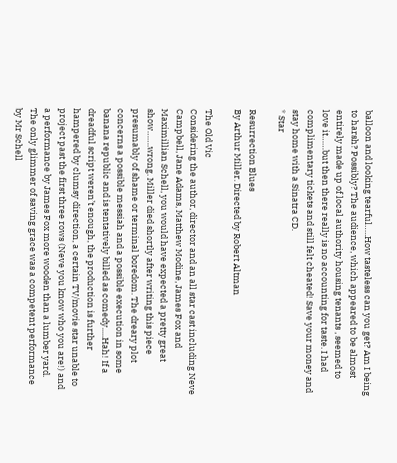balloon and looking tearful…..How tasteless can you get? Am I being to harsh? Possibly? The audience, which appeared to be almost entirely made up of local authority housing tenants , seemed to love it……but then there really is no accounting for taste. I had complimentary tickets and still felt cheated! Save your money and stay home with a Sinatra CD.
* Star

Resurrection Blues
By Arthur Miller. Directed by Robert Altman

The Old Vic
Considering the author, director and an all star cast including Neve Campbell, Jane Adams, Matthew Modine, James Fox and Maximillian Schell, you would have expected a pretty great show…….wrong. Miller died shortly after writing this piece presumably of shame or terminal boredom. The dreary plot concerns a possible messiah and a possible execution in some banana republic and is tentatively billed as comedy.....Hah! If a dreadful script weren’t enough, the production is further hampered by clumsy direction, a certain TV/movie star unable to project past the first three rows (Neve you know who you are!) and a performance by James Fox more wooden than a lumber yard. The only glimmer of saving grace was a competent performance by Mr Schell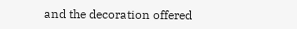and the decoration offered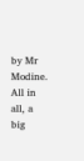by Mr Modine. All in all, a big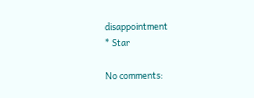disappointment
* Star

No comments: